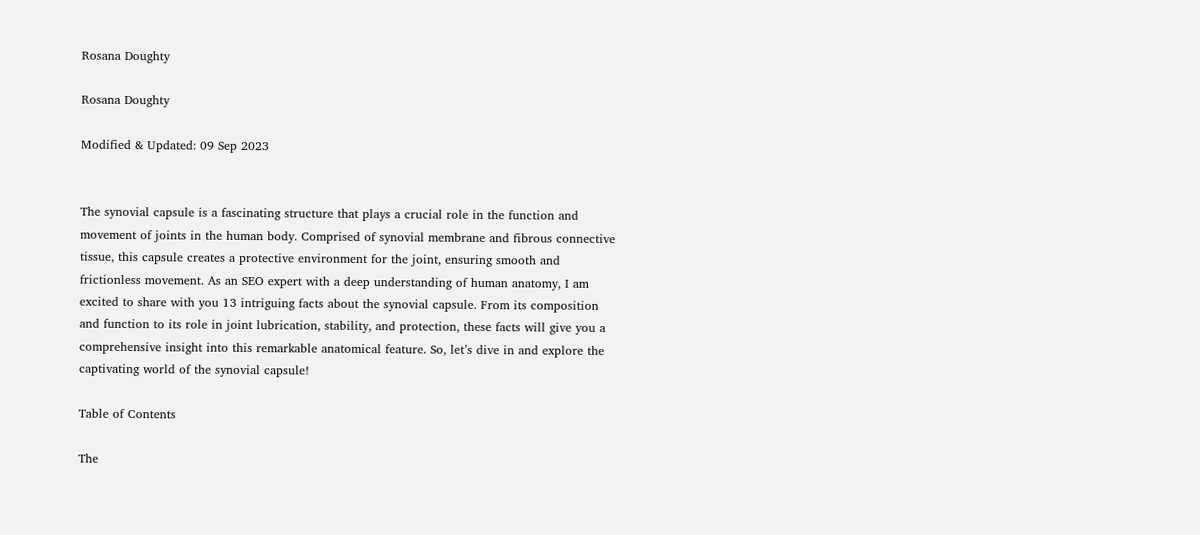Rosana Doughty

Rosana Doughty

Modified & Updated: 09 Sep 2023


The synovial capsule is a fascinating structure that plays a crucial role in the function and movement of joints in the human body. Comprised of synovial membrane and fibrous connective tissue, this capsule creates a protective environment for the joint, ensuring smooth and frictionless movement. As an SEO expert with a deep understanding of human anatomy, I am excited to share with you 13 intriguing facts about the synovial capsule. From its composition and function to its role in joint lubrication, stability, and protection, these facts will give you a comprehensive insight into this remarkable anatomical feature. So, let’s dive in and explore the captivating world of the synovial capsule!

Table of Contents

The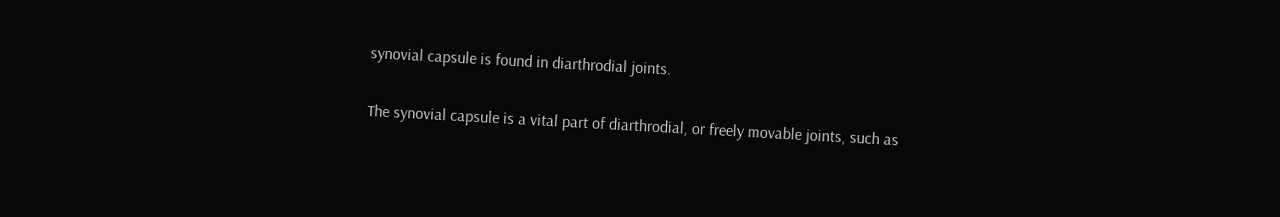synovial capsule is found in diarthrodial joints.

The synovial capsule is a vital part of diarthrodial, or freely movable joints, such as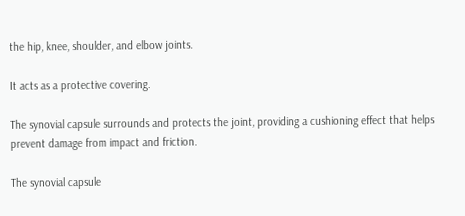the hip, knee, shoulder, and elbow joints.

It acts as a protective covering.

The synovial capsule surrounds and protects the joint, providing a cushioning effect that helps prevent damage from impact and friction.

The synovial capsule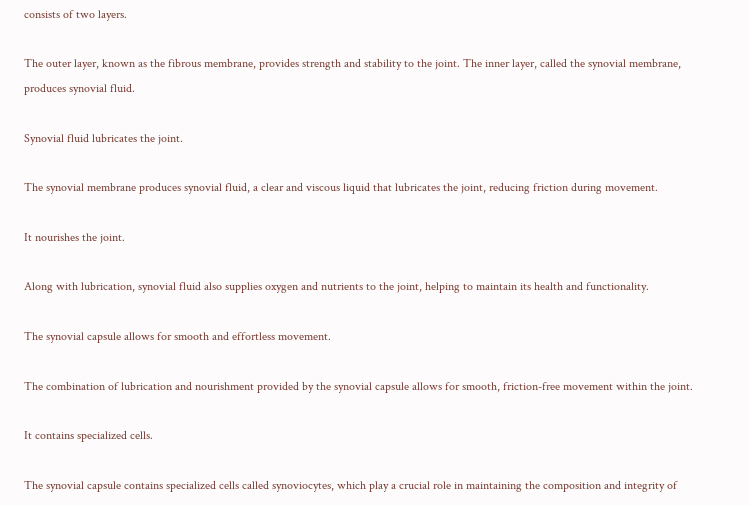consists of two layers.

The outer layer, known as the fibrous membrane, provides strength and stability to the joint. The inner layer, called the synovial membrane, produces synovial fluid.

Synovial fluid lubricates the joint.

The synovial membrane produces synovial fluid, a clear and viscous liquid that lubricates the joint, reducing friction during movement.

It nourishes the joint.

Along with lubrication, synovial fluid also supplies oxygen and nutrients to the joint, helping to maintain its health and functionality.

The synovial capsule allows for smooth and effortless movement.

The combination of lubrication and nourishment provided by the synovial capsule allows for smooth, friction-free movement within the joint.

It contains specialized cells.

The synovial capsule contains specialized cells called synoviocytes, which play a crucial role in maintaining the composition and integrity of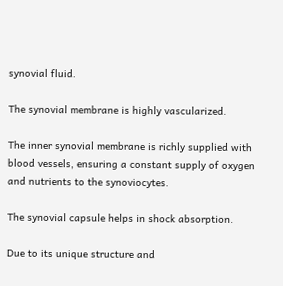synovial fluid.

The synovial membrane is highly vascularized.

The inner synovial membrane is richly supplied with blood vessels, ensuring a constant supply of oxygen and nutrients to the synoviocytes.

The synovial capsule helps in shock absorption.

Due to its unique structure and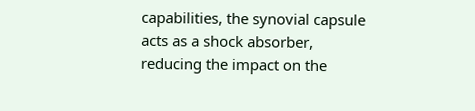capabilities, the synovial capsule acts as a shock absorber, reducing the impact on the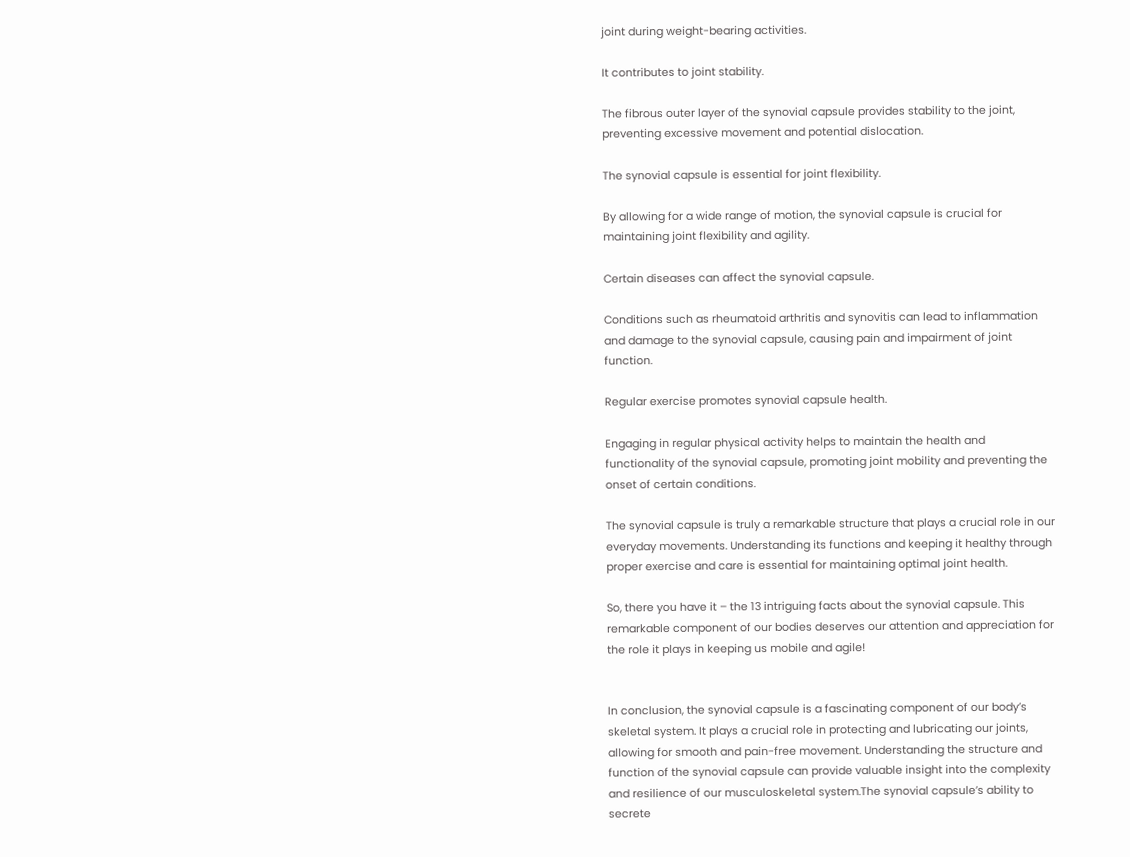joint during weight-bearing activities.

It contributes to joint stability.

The fibrous outer layer of the synovial capsule provides stability to the joint, preventing excessive movement and potential dislocation.

The synovial capsule is essential for joint flexibility.

By allowing for a wide range of motion, the synovial capsule is crucial for maintaining joint flexibility and agility.

Certain diseases can affect the synovial capsule.

Conditions such as rheumatoid arthritis and synovitis can lead to inflammation and damage to the synovial capsule, causing pain and impairment of joint function.

Regular exercise promotes synovial capsule health.

Engaging in regular physical activity helps to maintain the health and functionality of the synovial capsule, promoting joint mobility and preventing the onset of certain conditions.

The synovial capsule is truly a remarkable structure that plays a crucial role in our everyday movements. Understanding its functions and keeping it healthy through proper exercise and care is essential for maintaining optimal joint health.

So, there you have it – the 13 intriguing facts about the synovial capsule. This remarkable component of our bodies deserves our attention and appreciation for the role it plays in keeping us mobile and agile!


In conclusion, the synovial capsule is a fascinating component of our body’s skeletal system. It plays a crucial role in protecting and lubricating our joints, allowing for smooth and pain-free movement. Understanding the structure and function of the synovial capsule can provide valuable insight into the complexity and resilience of our musculoskeletal system.The synovial capsule’s ability to secrete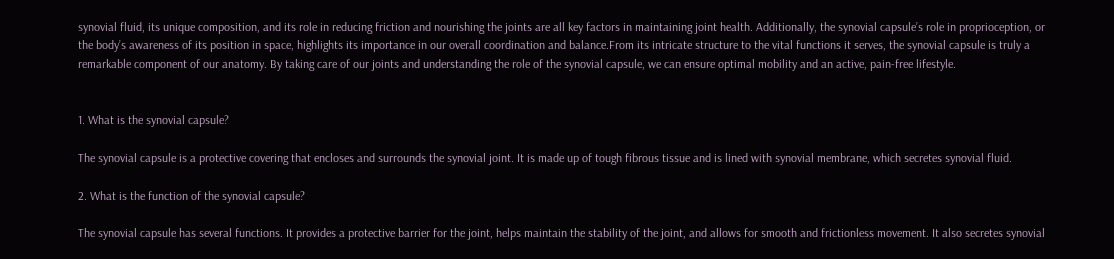synovial fluid, its unique composition, and its role in reducing friction and nourishing the joints are all key factors in maintaining joint health. Additionally, the synovial capsule’s role in proprioception, or the body’s awareness of its position in space, highlights its importance in our overall coordination and balance.From its intricate structure to the vital functions it serves, the synovial capsule is truly a remarkable component of our anatomy. By taking care of our joints and understanding the role of the synovial capsule, we can ensure optimal mobility and an active, pain-free lifestyle.


1. What is the synovial capsule?

The synovial capsule is a protective covering that encloses and surrounds the synovial joint. It is made up of tough fibrous tissue and is lined with synovial membrane, which secretes synovial fluid.

2. What is the function of the synovial capsule?

The synovial capsule has several functions. It provides a protective barrier for the joint, helps maintain the stability of the joint, and allows for smooth and frictionless movement. It also secretes synovial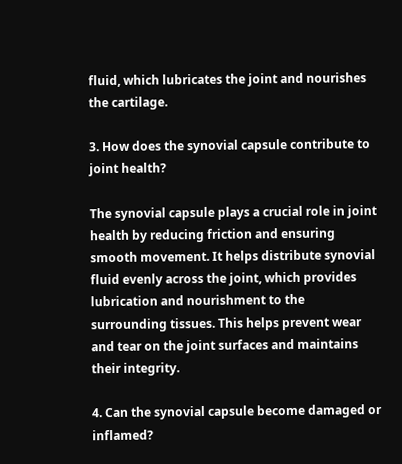fluid, which lubricates the joint and nourishes the cartilage.

3. How does the synovial capsule contribute to joint health?

The synovial capsule plays a crucial role in joint health by reducing friction and ensuring smooth movement. It helps distribute synovial fluid evenly across the joint, which provides lubrication and nourishment to the surrounding tissues. This helps prevent wear and tear on the joint surfaces and maintains their integrity.

4. Can the synovial capsule become damaged or inflamed?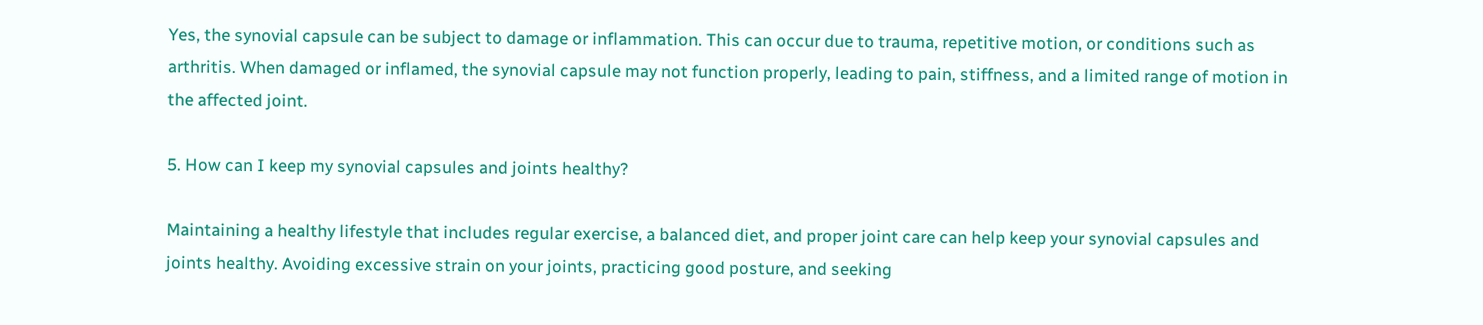Yes, the synovial capsule can be subject to damage or inflammation. This can occur due to trauma, repetitive motion, or conditions such as arthritis. When damaged or inflamed, the synovial capsule may not function properly, leading to pain, stiffness, and a limited range of motion in the affected joint.

5. How can I keep my synovial capsules and joints healthy?

Maintaining a healthy lifestyle that includes regular exercise, a balanced diet, and proper joint care can help keep your synovial capsules and joints healthy. Avoiding excessive strain on your joints, practicing good posture, and seeking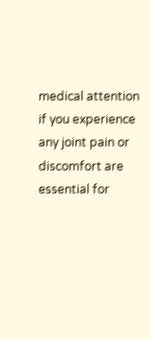medical attention if you experience any joint pain or discomfort are essential for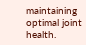maintaining optimal joint health.